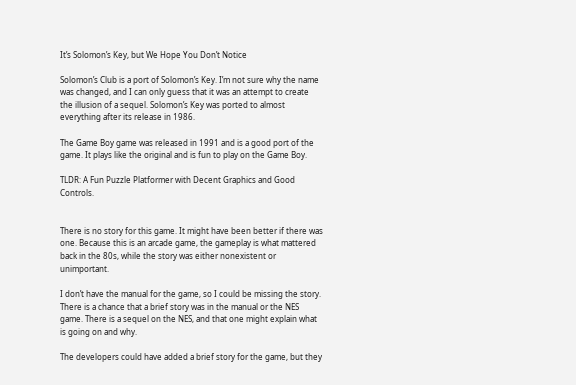It’s Solomon’s Key, but We Hope You Don’t Notice

Solomon’s Club is a port of Solomon’s Key. I’m not sure why the name was changed, and I can only guess that it was an attempt to create the illusion of a sequel. Solomon’s Key was ported to almost everything after its release in 1986.

The Game Boy game was released in 1991 and is a good port of the game. It plays like the original and is fun to play on the Game Boy.

TLDR: A Fun Puzzle Platformer with Decent Graphics and Good Controls.


There is no story for this game. It might have been better if there was one. Because this is an arcade game, the gameplay is what mattered back in the 80s, while the story was either nonexistent or unimportant.

I don’t have the manual for the game, so I could be missing the story. There is a chance that a brief story was in the manual or the NES game. There is a sequel on the NES, and that one might explain what is going on and why.

The developers could have added a brief story for the game, but they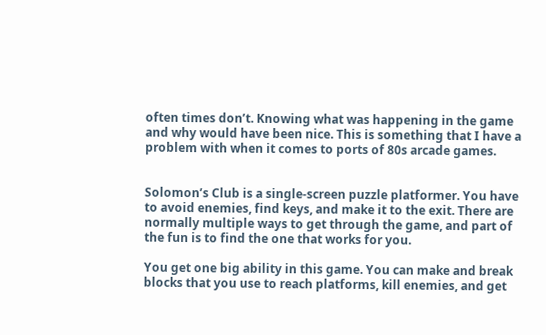often times don’t. Knowing what was happening in the game and why would have been nice. This is something that I have a problem with when it comes to ports of 80s arcade games.


Solomon’s Club is a single-screen puzzle platformer. You have to avoid enemies, find keys, and make it to the exit. There are normally multiple ways to get through the game, and part of the fun is to find the one that works for you.

You get one big ability in this game. You can make and break blocks that you use to reach platforms, kill enemies, and get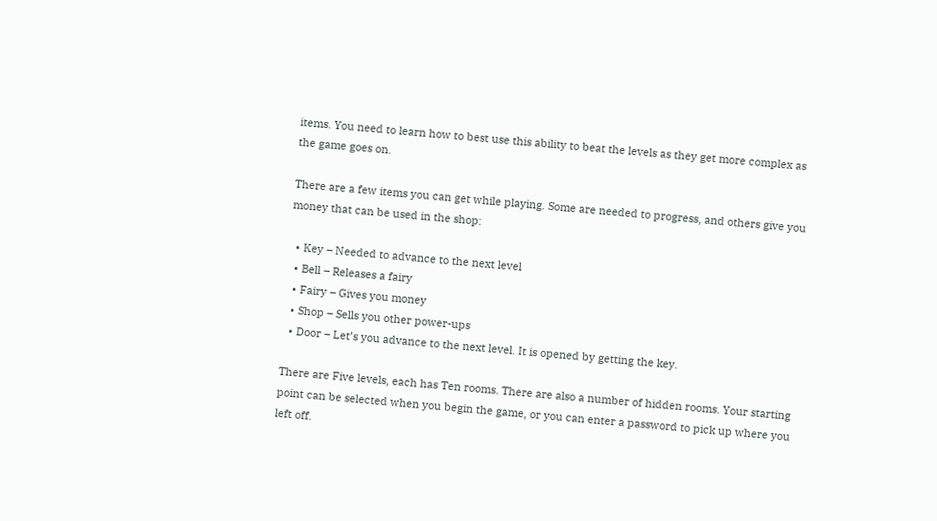items. You need to learn how to best use this ability to beat the levels as they get more complex as the game goes on.

There are a few items you can get while playing. Some are needed to progress, and others give you money that can be used in the shop:

  • Key – Needed to advance to the next level
  • Bell – Releases a fairy
  • Fairy – Gives you money
  • Shop – Sells you other power-ups
  • Door – Let’s you advance to the next level. It is opened by getting the key.

There are Five levels, each has Ten rooms. There are also a number of hidden rooms. Your starting point can be selected when you begin the game, or you can enter a password to pick up where you left off.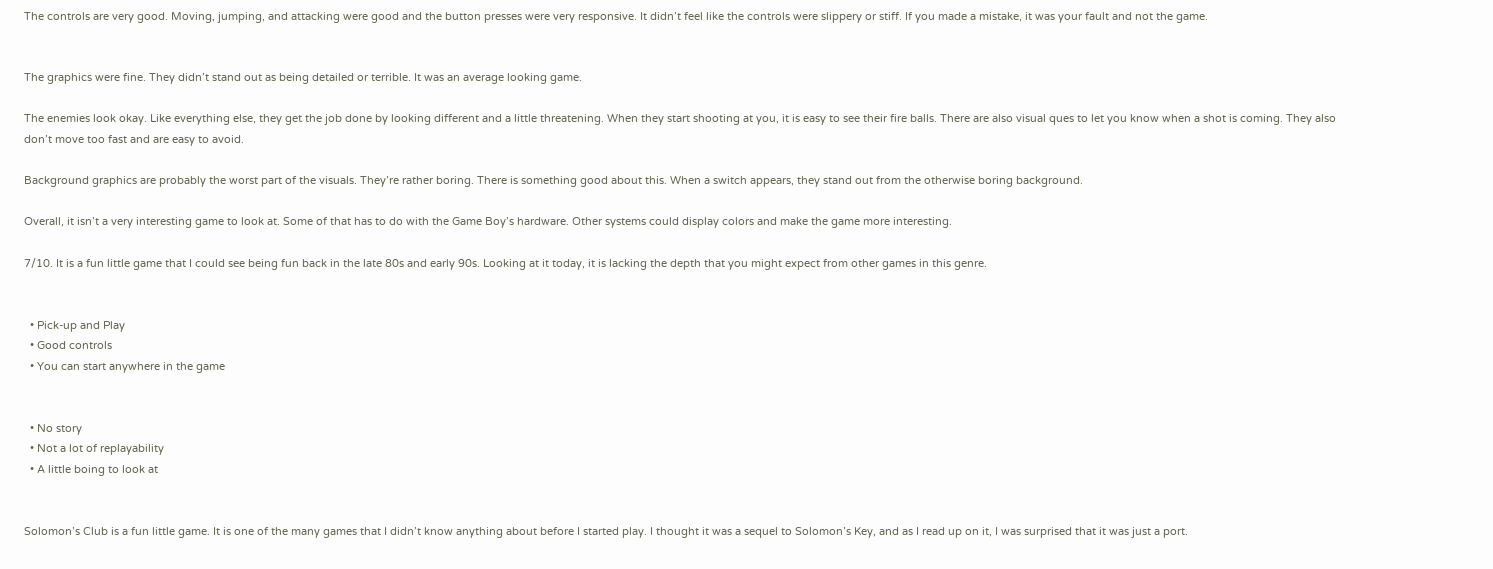The controls are very good. Moving, jumping, and attacking were good and the button presses were very responsive. It didn’t feel like the controls were slippery or stiff. If you made a mistake, it was your fault and not the game.


The graphics were fine. They didn’t stand out as being detailed or terrible. It was an average looking game.

The enemies look okay. Like everything else, they get the job done by looking different and a little threatening. When they start shooting at you, it is easy to see their fire balls. There are also visual ques to let you know when a shot is coming. They also don’t move too fast and are easy to avoid.

Background graphics are probably the worst part of the visuals. They’re rather boring. There is something good about this. When a switch appears, they stand out from the otherwise boring background.

Overall, it isn’t a very interesting game to look at. Some of that has to do with the Game Boy’s hardware. Other systems could display colors and make the game more interesting.

7/10. It is a fun little game that I could see being fun back in the late 80s and early 90s. Looking at it today, it is lacking the depth that you might expect from other games in this genre.


  • Pick-up and Play
  • Good controls
  • You can start anywhere in the game


  • No story
  • Not a lot of replayability
  • A little boing to look at


Solomon’s Club is a fun little game. It is one of the many games that I didn’t know anything about before I started play. I thought it was a sequel to Solomon’s Key, and as I read up on it, I was surprised that it was just a port.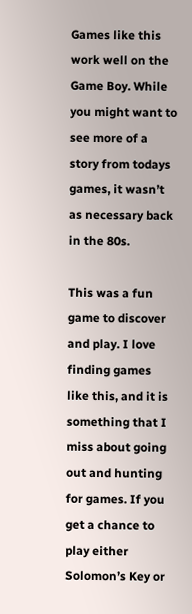Games like this work well on the Game Boy. While you might want to see more of a story from todays games, it wasn’t as necessary back in the 80s.

This was a fun game to discover and play. I love finding games like this, and it is something that I miss about going out and hunting for games. If you get a chance to play either Solomon’s Key or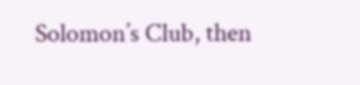Solomon’s Club, then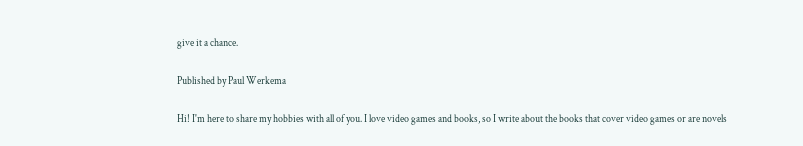give it a chance.

Published by Paul Werkema

Hi! I'm here to share my hobbies with all of you. I love video games and books, so I write about the books that cover video games or are novels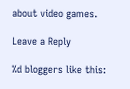about video games.

Leave a Reply

%d bloggers like this: